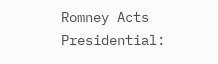Romney Acts Presidential: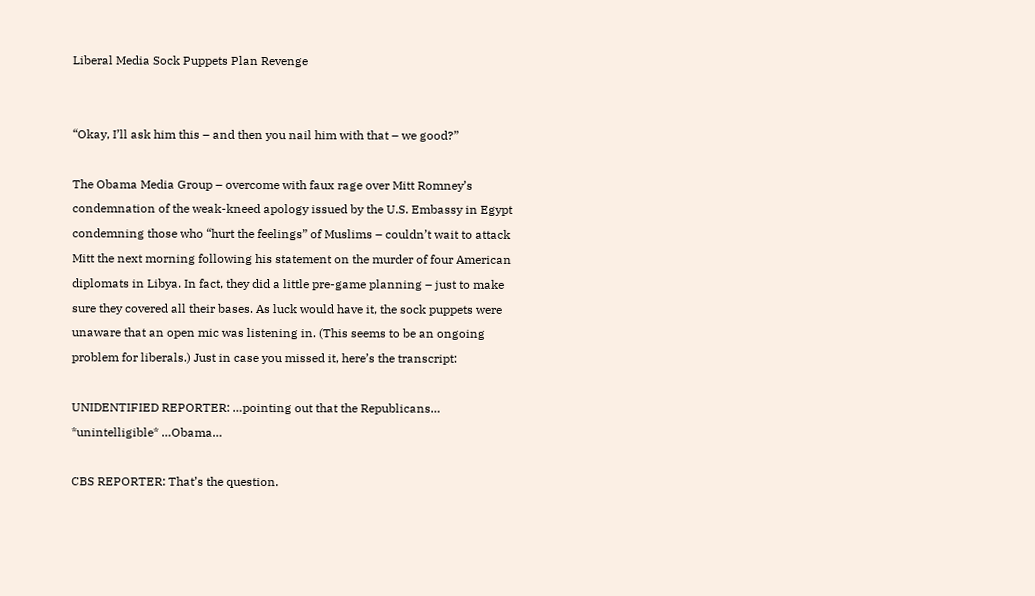Liberal Media Sock Puppets Plan Revenge


“Okay, I’ll ask him this – and then you nail him with that – we good?”

The Obama Media Group – overcome with faux rage over Mitt Romney’s condemnation of the weak-kneed apology issued by the U.S. Embassy in Egypt condemning those who “hurt the feelings” of Muslims – couldn’t wait to attack Mitt the next morning following his statement on the murder of four American diplomats in Libya. In fact, they did a little pre-game planning – just to make sure they covered all their bases. As luck would have it, the sock puppets were unaware that an open mic was listening in. (This seems to be an ongoing problem for liberals.) Just in case you missed it, here’s the transcript:

UNIDENTIFIED REPORTER: …pointing out that the Republicans… *unintelligible* …Obama…

CBS REPORTER: That’s the question.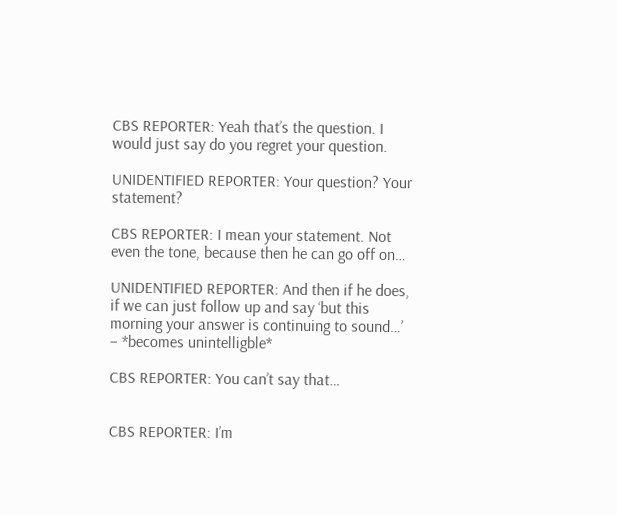CBS REPORTER: Yeah that’s the question. I would just say do you regret your question.

UNIDENTIFIED REPORTER: Your question? Your statement?

CBS REPORTER: I mean your statement. Not even the tone, because then he can go off on…

UNIDENTIFIED REPORTER: And then if he does, if we can just follow up and say ‘but this morning your answer is continuing to sound…’ – *becomes unintelligble*

CBS REPORTER: You can’t say that…


CBS REPORTER: I’m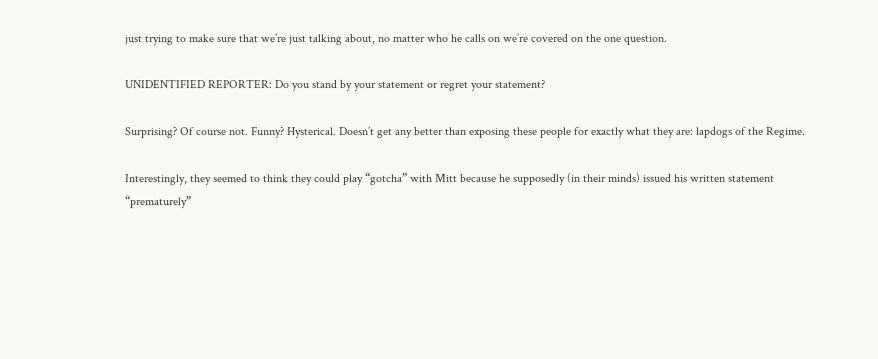just trying to make sure that we’re just talking about, no matter who he calls on we’re covered on the one question.

UNIDENTIFIED REPORTER: Do you stand by your statement or regret your statement?

Surprising? Of course not. Funny? Hysterical. Doesn’t get any better than exposing these people for exactly what they are: lapdogs of the Regime.

Interestingly, they seemed to think they could play “gotcha” with Mitt because he supposedly (in their minds) issued his written statement “prematurely”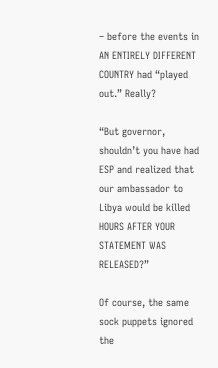– before the events in AN ENTIRELY DIFFERENT COUNTRY had “played out.” Really?

“But governor, shouldn’t you have had ESP and realized that our ambassador to Libya would be killed HOURS AFTER YOUR STATEMENT WAS RELEASED?”

Of course, the same sock puppets ignored the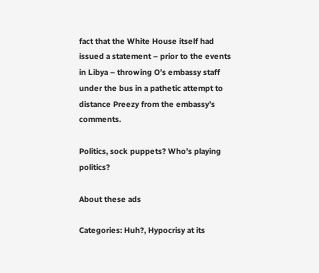fact that the White House itself had issued a statement – prior to the events in Libya – throwing O’s embassy staff under the bus in a pathetic attempt to distance Preezy from the embassy’s comments.

Politics, sock puppets? Who’s playing politics?

About these ads

Categories: Huh?, Hypocrisy at its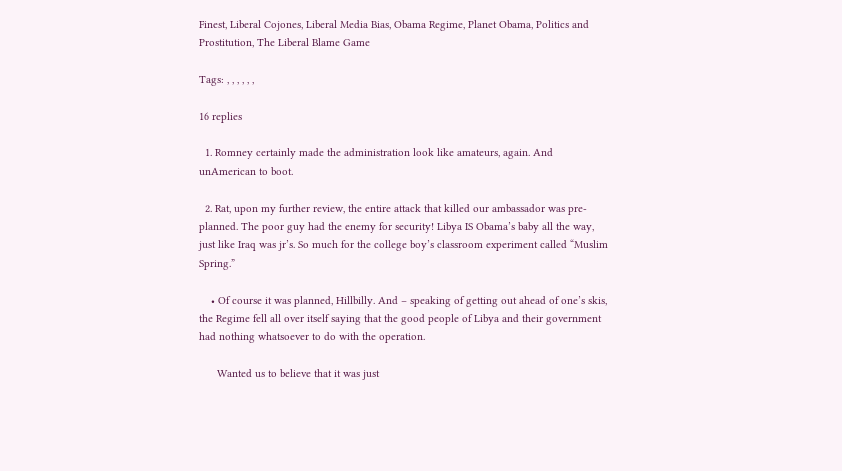Finest, Liberal Cojones, Liberal Media Bias, Obama Regime, Planet Obama, Politics and Prostitution, The Liberal Blame Game

Tags: , , , , , ,

16 replies

  1. Romney certainly made the administration look like amateurs, again. And unAmerican to boot.

  2. Rat, upon my further review, the entire attack that killed our ambassador was pre-planned. The poor guy had the enemy for security! Libya IS Obama’s baby all the way, just like Iraq was jr’s. So much for the college boy’s classroom experiment called “Muslim Spring.”

    • Of course it was planned, Hillbilly. And – speaking of getting out ahead of one’s skis, the Regime fell all over itself saying that the good people of Libya and their government had nothing whatsoever to do with the operation.

      Wanted us to believe that it was just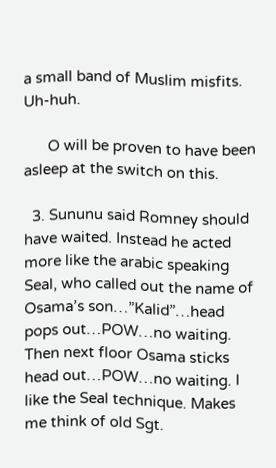a small band of Muslim misfits. Uh-huh.

      O will be proven to have been asleep at the switch on this.

  3. Sununu said Romney should have waited. Instead he acted more like the arabic speaking Seal, who called out the name of Osama’s son…”Kalid”…head pops out…POW…no waiting. Then next floor Osama sticks head out…POW…no waiting. I like the Seal technique. Makes me think of old Sgt.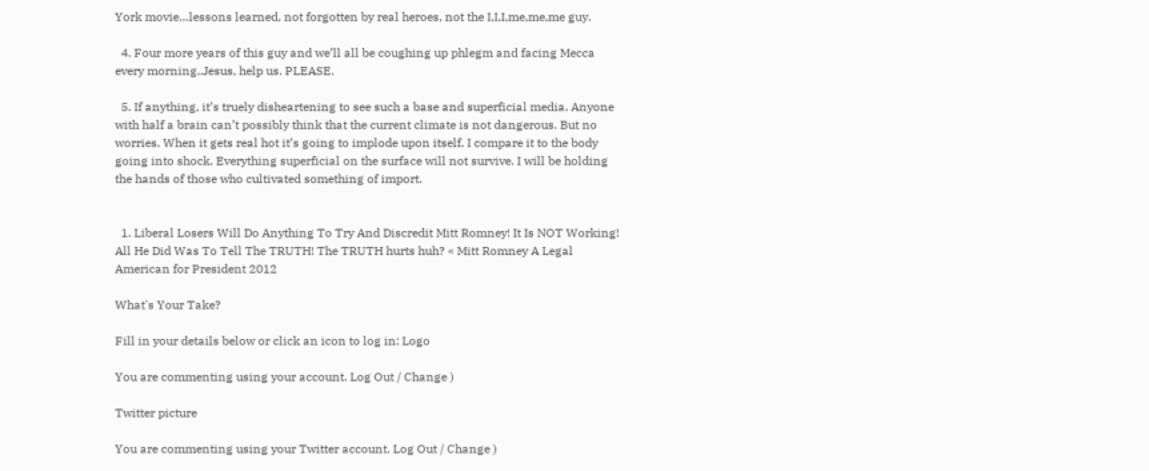York movie…lessons learned, not forgotten by real heroes, not the I,I,I,me,me,me guy.

  4. Four more years of this guy and we’ll all be coughing up phlegm and facing Mecca every morning..Jesus, help us. PLEASE.

  5. If anything, it’s truely disheartening to see such a base and superficial media. Anyone with half a brain can’t possibly think that the current climate is not dangerous. But no worries. When it gets real hot it’s going to implode upon itself. I compare it to the body going into shock. Everything superficial on the surface will not survive. I will be holding the hands of those who cultivated something of import.


  1. Liberal Losers Will Do Anything To Try And Discredit Mitt Romney! It Is NOT Working! All He Did Was To Tell The TRUTH! The TRUTH hurts huh? « Mitt Romney A Legal American for President 2012

What's Your Take?

Fill in your details below or click an icon to log in: Logo

You are commenting using your account. Log Out / Change )

Twitter picture

You are commenting using your Twitter account. Log Out / Change )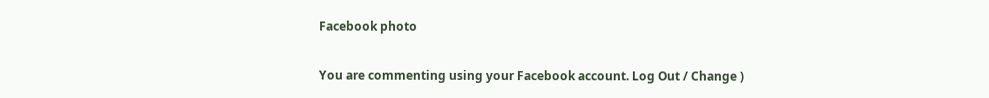Facebook photo

You are commenting using your Facebook account. Log Out / Change )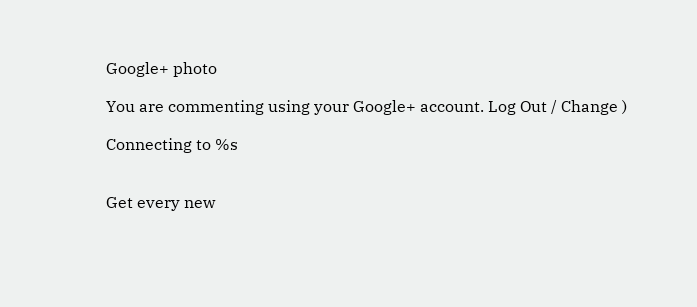Google+ photo

You are commenting using your Google+ account. Log Out / Change )

Connecting to %s


Get every new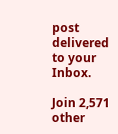post delivered to your Inbox.

Join 2,571 other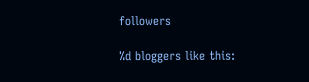followers

%d bloggers like this: